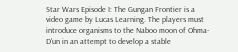Star Wars Episode I: The Gungan Frontier is a video game by Lucas Learning. The players must introduce organisms to the Naboo moon of Ohma-D'un in an attempt to develop a stable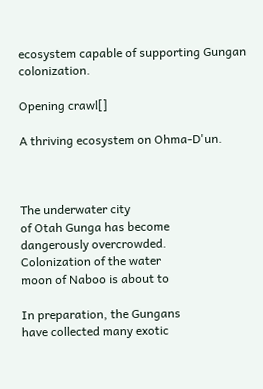ecosystem capable of supporting Gungan colonization.

Opening crawl[]

A thriving ecosystem on Ohma-D'un.



The underwater city
of Otah Gunga has become
dangerously overcrowded.
Colonization of the water
moon of Naboo is about to

In preparation, the Gungans
have collected many exotic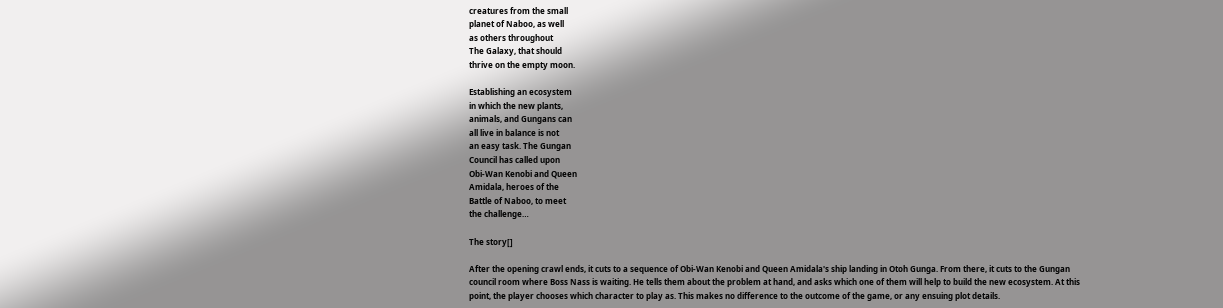creatures from the small
planet of Naboo, as well
as others throughout
The Galaxy, that should
thrive on the empty moon.

Establishing an ecosystem
in which the new plants,
animals, and Gungans can
all live in balance is not
an easy task. The Gungan
Council has called upon
Obi-Wan Kenobi and Queen
Amidala, heroes of the
Battle of Naboo, to meet
the challenge…

The story[]

After the opening crawl ends, it cuts to a sequence of Obi-Wan Kenobi and Queen Amidala's ship landing in Otoh Gunga. From there, it cuts to the Gungan council room where Boss Nass is waiting. He tells them about the problem at hand, and asks which one of them will help to build the new ecosystem. At this point, the player chooses which character to play as. This makes no difference to the outcome of the game, or any ensuing plot details.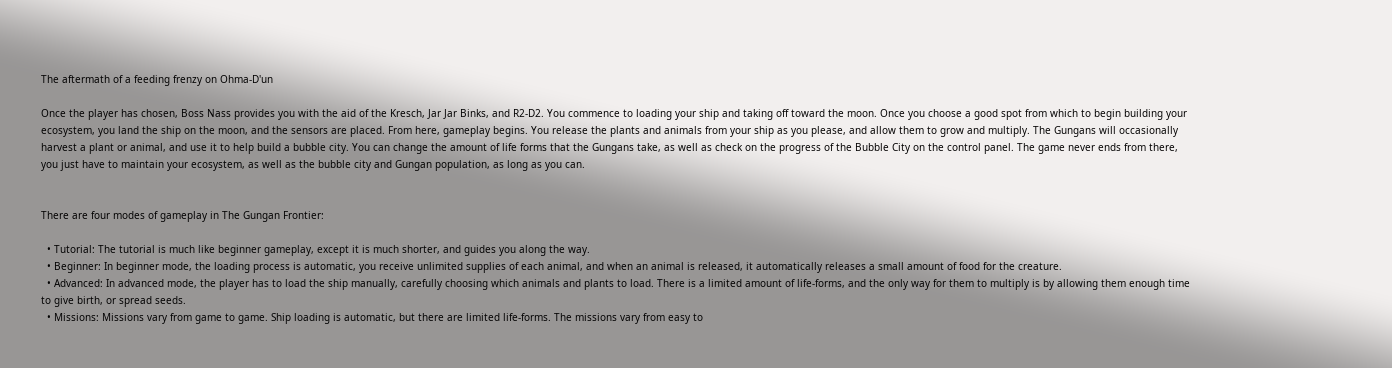The aftermath of a feeding frenzy on Ohma-D'un

Once the player has chosen, Boss Nass provides you with the aid of the Kresch, Jar Jar Binks, and R2-D2. You commence to loading your ship and taking off toward the moon. Once you choose a good spot from which to begin building your ecosystem, you land the ship on the moon, and the sensors are placed. From here, gameplay begins. You release the plants and animals from your ship as you please, and allow them to grow and multiply. The Gungans will occasionally harvest a plant or animal, and use it to help build a bubble city. You can change the amount of life forms that the Gungans take, as well as check on the progress of the Bubble City on the control panel. The game never ends from there, you just have to maintain your ecosystem, as well as the bubble city and Gungan population, as long as you can.


There are four modes of gameplay in The Gungan Frontier:

  • Tutorial: The tutorial is much like beginner gameplay, except it is much shorter, and guides you along the way.
  • Beginner: In beginner mode, the loading process is automatic, you receive unlimited supplies of each animal, and when an animal is released, it automatically releases a small amount of food for the creature.
  • Advanced: In advanced mode, the player has to load the ship manually, carefully choosing which animals and plants to load. There is a limited amount of life-forms, and the only way for them to multiply is by allowing them enough time to give birth, or spread seeds.
  • Missions: Missions vary from game to game. Ship loading is automatic, but there are limited life-forms. The missions vary from easy to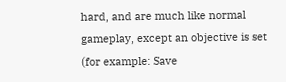hard, and are much like normal gameplay, except an objective is set (for example: Save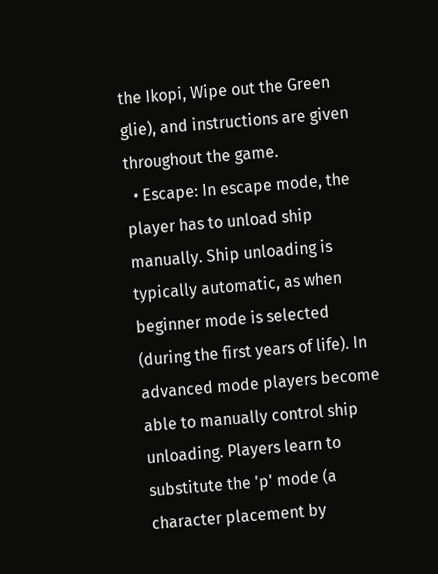the Ikopi, Wipe out the Green glie), and instructions are given throughout the game.
  • Escape: In escape mode, the player has to unload ship manually. Ship unloading is typically automatic, as when beginner mode is selected (during the first years of life). In advanced mode players become able to manually control ship unloading. Players learn to substitute the 'p' mode (a character placement by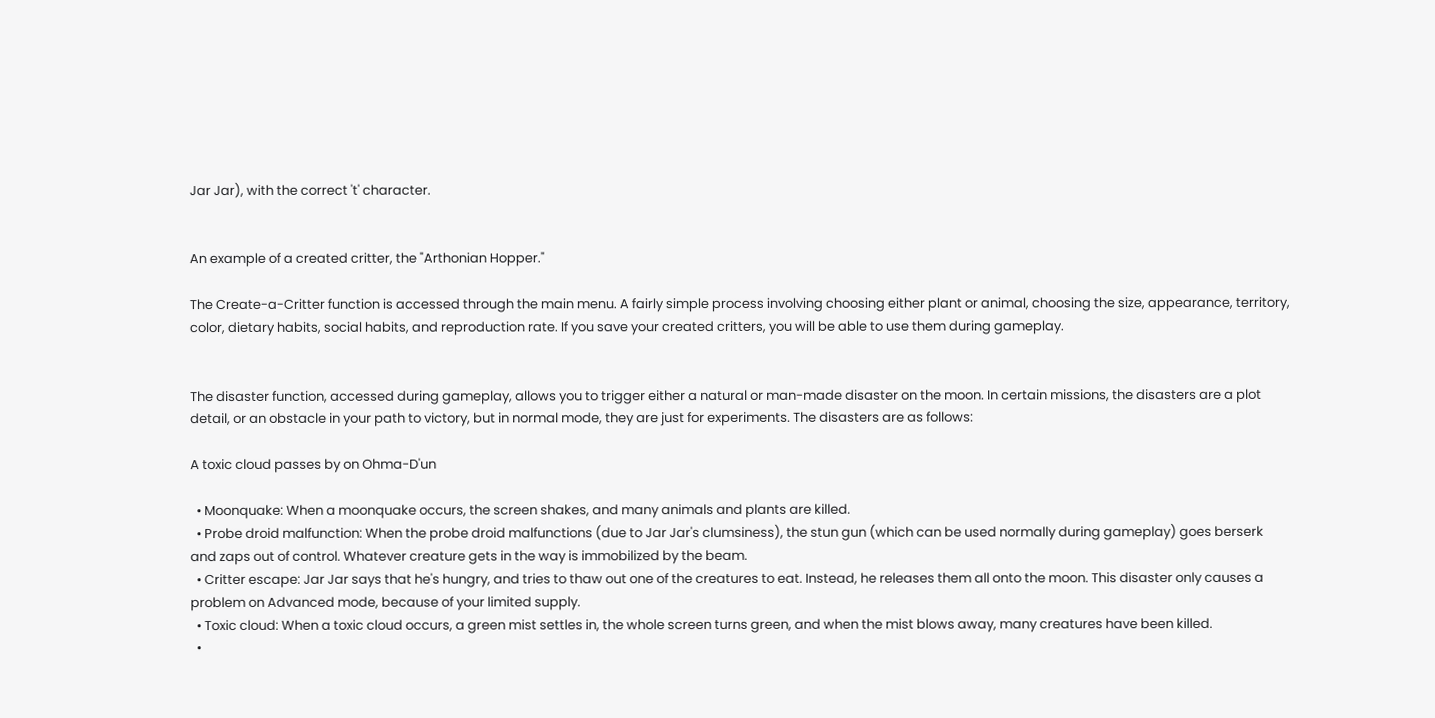Jar Jar), with the correct 't' character.


An example of a created critter, the "Arthonian Hopper."

The Create-a-Critter function is accessed through the main menu. A fairly simple process involving choosing either plant or animal, choosing the size, appearance, territory, color, dietary habits, social habits, and reproduction rate. If you save your created critters, you will be able to use them during gameplay.


The disaster function, accessed during gameplay, allows you to trigger either a natural or man-made disaster on the moon. In certain missions, the disasters are a plot detail, or an obstacle in your path to victory, but in normal mode, they are just for experiments. The disasters are as follows:

A toxic cloud passes by on Ohma-D'un

  • Moonquake: When a moonquake occurs, the screen shakes, and many animals and plants are killed.
  • Probe droid malfunction: When the probe droid malfunctions (due to Jar Jar's clumsiness), the stun gun (which can be used normally during gameplay) goes berserk and zaps out of control. Whatever creature gets in the way is immobilized by the beam.
  • Critter escape: Jar Jar says that he's hungry, and tries to thaw out one of the creatures to eat. Instead, he releases them all onto the moon. This disaster only causes a problem on Advanced mode, because of your limited supply.
  • Toxic cloud: When a toxic cloud occurs, a green mist settles in, the whole screen turns green, and when the mist blows away, many creatures have been killed.
  •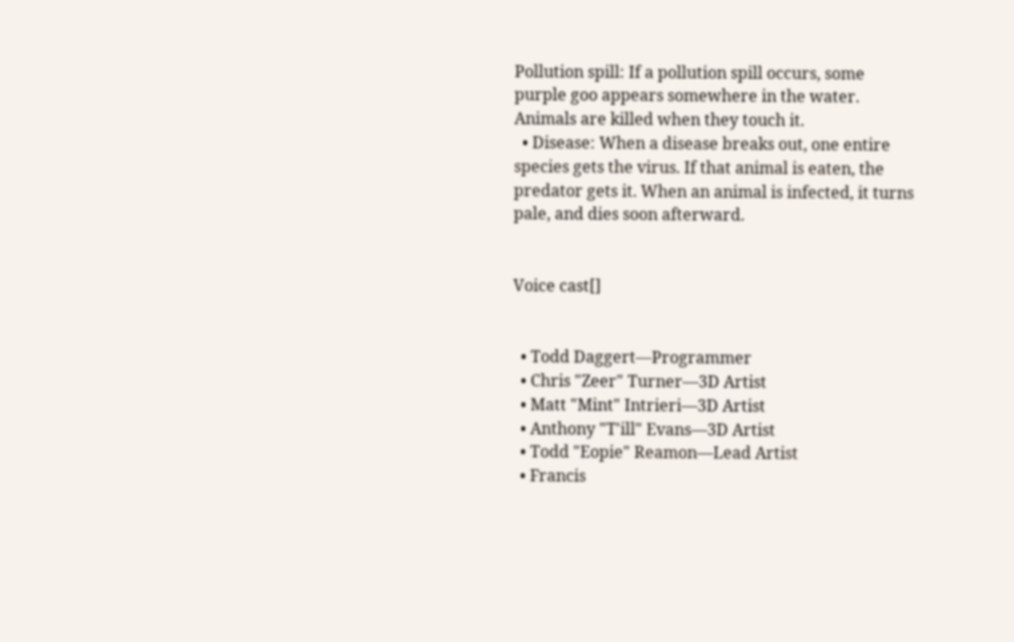Pollution spill: If a pollution spill occurs, some purple goo appears somewhere in the water. Animals are killed when they touch it.
  • Disease: When a disease breaks out, one entire species gets the virus. If that animal is eaten, the predator gets it. When an animal is infected, it turns pale, and dies soon afterward.


Voice cast[]


  • Todd Daggert—Programmer
  • Chris "Zeer" Turner—3D Artist
  • Matt "Mint" Intrieri—3D Artist
  • Anthony "T'ill" Evans—3D Artist
  • Todd "Eopie" Reamon—Lead Artist
  • Francis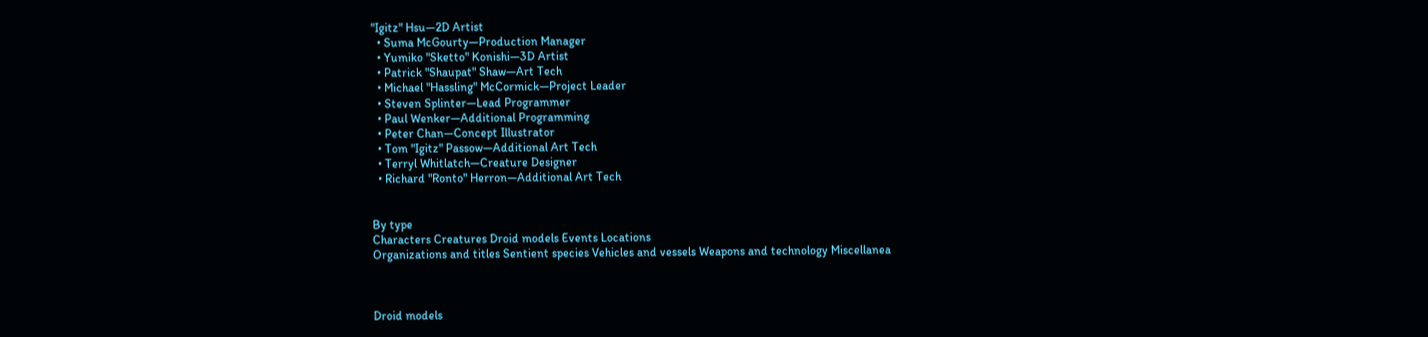"Igitz" Hsu—2D Artist
  • Suma McGourty—Production Manager
  • Yumiko "Sketto" Konishi—3D Artist
  • Patrick "Shaupat" Shaw—Art Tech
  • Michael "Hassling" McCormick—Project Leader
  • Steven Splinter—Lead Programmer
  • Paul Wenker—Additional Programming
  • Peter Chan—Concept Illustrator
  • Tom "Igitz" Passow—Additional Art Tech
  • Terryl Whitlatch—Creature Designer
  • Richard "Ronto" Herron—Additional Art Tech


By type
Characters Creatures Droid models Events Locations
Organizations and titles Sentient species Vehicles and vessels Weapons and technology Miscellanea



Droid models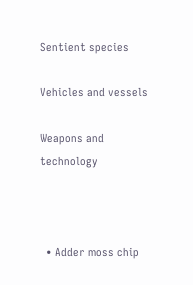Sentient species

Vehicles and vessels

Weapons and technology



  • Adder moss chip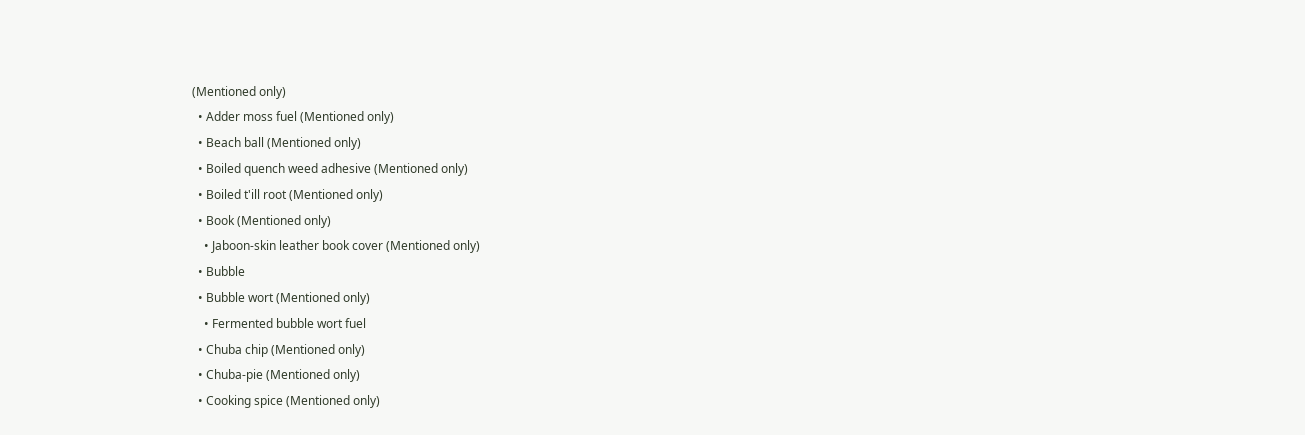(Mentioned only)
  • Adder moss fuel (Mentioned only)
  • Beach ball (Mentioned only)
  • Boiled quench weed adhesive (Mentioned only)
  • Boiled t'ill root (Mentioned only)
  • Book (Mentioned only)
    • Jaboon-skin leather book cover (Mentioned only)
  • Bubble
  • Bubble wort (Mentioned only)
    • Fermented bubble wort fuel
  • Chuba chip (Mentioned only)
  • Chuba-pie (Mentioned only)
  • Cooking spice (Mentioned only)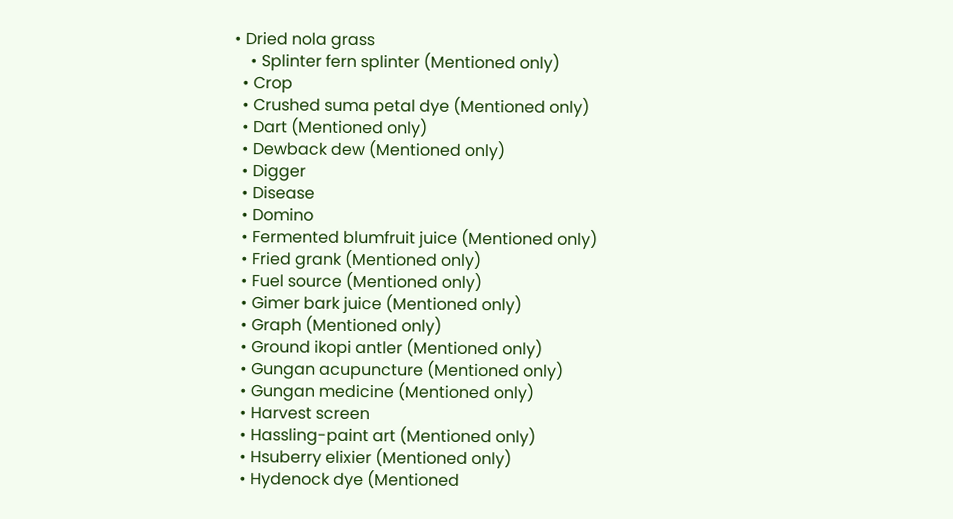• Dried nola grass
    • Splinter fern splinter (Mentioned only)
  • Crop
  • Crushed suma petal dye (Mentioned only)
  • Dart (Mentioned only)
  • Dewback dew (Mentioned only)
  • Digger
  • Disease
  • Domino
  • Fermented blumfruit juice (Mentioned only)
  • Fried grank (Mentioned only)
  • Fuel source (Mentioned only)
  • Gimer bark juice (Mentioned only)
  • Graph (Mentioned only)
  • Ground ikopi antler (Mentioned only)
  • Gungan acupuncture (Mentioned only)
  • Gungan medicine (Mentioned only)
  • Harvest screen
  • Hassling-paint art (Mentioned only)
  • Hsuberry elixier (Mentioned only)
  • Hydenock dye (Mentioned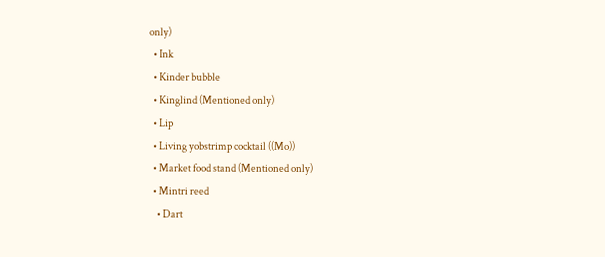only)
  • Ink
  • Kinder bubble
  • Kinglind (Mentioned only)
  • Lip
  • Living yobstrimp cocktail ((Mo))
  • Market food stand (Mentioned only)
  • Mintri reed
    • Dart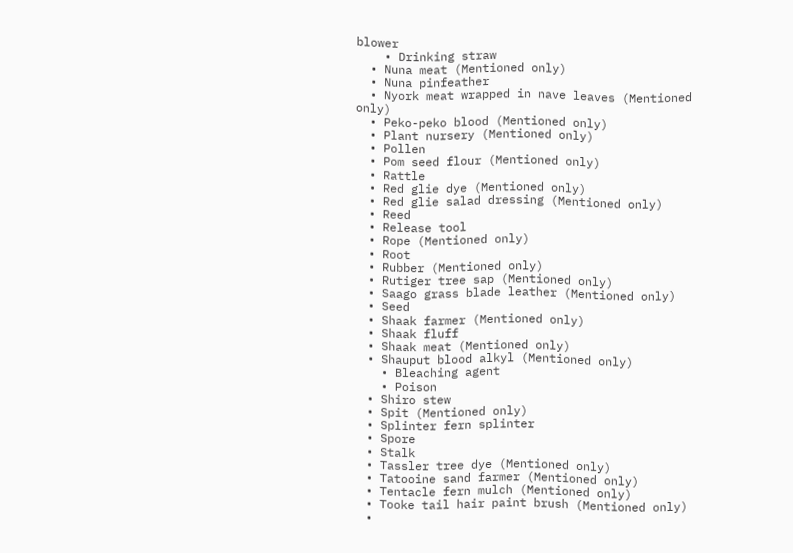blower
    • Drinking straw
  • Nuna meat (Mentioned only)
  • Nuna pinfeather
  • Nyork meat wrapped in nave leaves (Mentioned only)
  • Peko-peko blood (Mentioned only)
  • Plant nursery (Mentioned only)
  • Pollen
  • Pom seed flour (Mentioned only)
  • Rattle
  • Red glie dye (Mentioned only)
  • Red glie salad dressing (Mentioned only)
  • Reed
  • Release tool
  • Rope (Mentioned only)
  • Root
  • Rubber (Mentioned only)
  • Rutiger tree sap (Mentioned only)
  • Saago grass blade leather (Mentioned only)
  • Seed
  • Shaak farmer (Mentioned only)
  • Shaak fluff
  • Shaak meat (Mentioned only)
  • Shauput blood alkyl (Mentioned only)
    • Bleaching agent
    • Poison
  • Shiro stew
  • Spit (Mentioned only)
  • Splinter fern splinter
  • Spore
  • Stalk
  • Tassler tree dye (Mentioned only)
  • Tatooine sand farmer (Mentioned only)
  • Tentacle fern mulch (Mentioned only)
  • Tooke tail hair paint brush (Mentioned only)
  •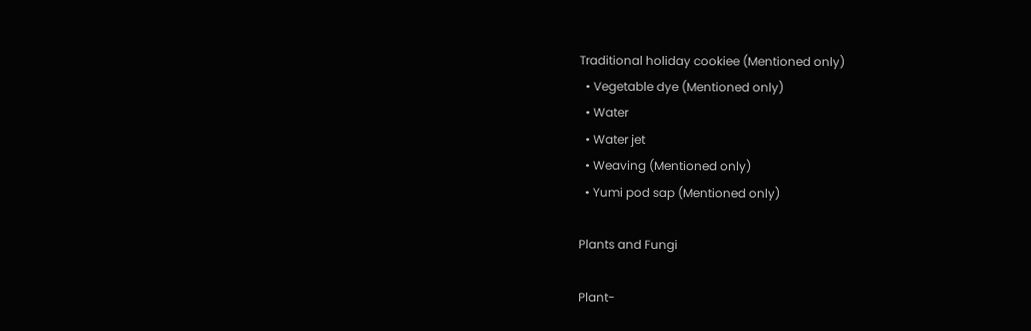Traditional holiday cookiee (Mentioned only)
  • Vegetable dye (Mentioned only)
  • Water
  • Water jet
  • Weaving (Mentioned only)
  • Yumi pod sap (Mentioned only)

Plants and Fungi

Plant-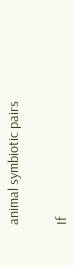animal symbiotic pairs


If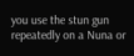you use the stun gun repeatedly on a Nuna or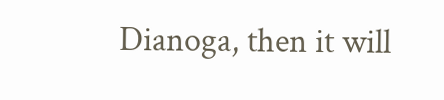Dianoga, then it will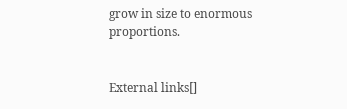grow in size to enormous proportions.


External links[]